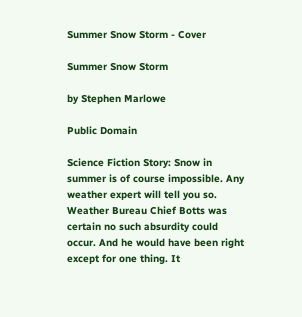Summer Snow Storm - Cover

Summer Snow Storm

by Stephen Marlowe

Public Domain

Science Fiction Story: Snow in summer is of course impossible. Any weather expert will tell you so. Weather Bureau Chief Botts was certain no such absurdity could occur. And he would have been right except for one thing. It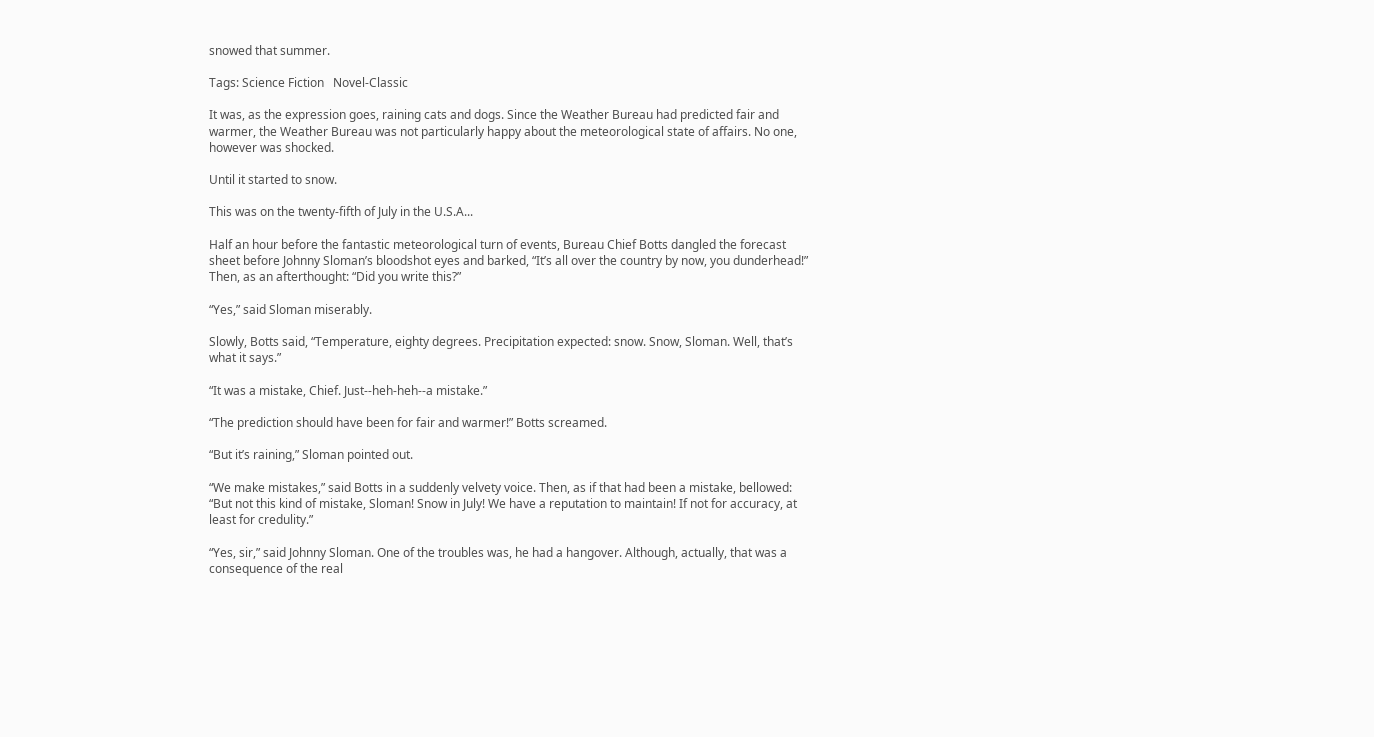snowed that summer.

Tags: Science Fiction   Novel-Classic

It was, as the expression goes, raining cats and dogs. Since the Weather Bureau had predicted fair and warmer, the Weather Bureau was not particularly happy about the meteorological state of affairs. No one, however was shocked.

Until it started to snow.

This was on the twenty-fifth of July in the U.S.A...

Half an hour before the fantastic meteorological turn of events, Bureau Chief Botts dangled the forecast sheet before Johnny Sloman’s bloodshot eyes and barked, “It’s all over the country by now, you dunderhead!” Then, as an afterthought: “Did you write this?”

“Yes,” said Sloman miserably.

Slowly, Botts said, “Temperature, eighty degrees. Precipitation expected: snow. Snow, Sloman. Well, that’s what it says.”

“It was a mistake, Chief. Just--heh-heh--a mistake.”

“The prediction should have been for fair and warmer!” Botts screamed.

“But it’s raining,” Sloman pointed out.

“We make mistakes,” said Botts in a suddenly velvety voice. Then, as if that had been a mistake, bellowed: “But not this kind of mistake, Sloman! Snow in July! We have a reputation to maintain! If not for accuracy, at least for credulity.”

“Yes, sir,” said Johnny Sloman. One of the troubles was, he had a hangover. Although, actually, that was a consequence of the real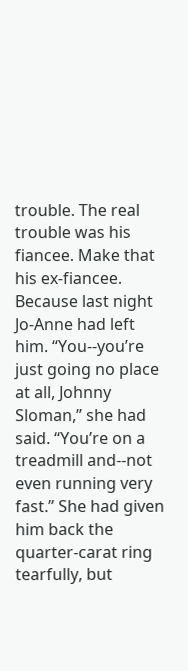trouble. The real trouble was his fiancee. Make that his ex-fiancee. Because last night Jo-Anne had left him. “You--you’re just going no place at all, Johnny Sloman,” she had said. “You’re on a treadmill and--not even running very fast.” She had given him back the quarter-carat ring tearfully, but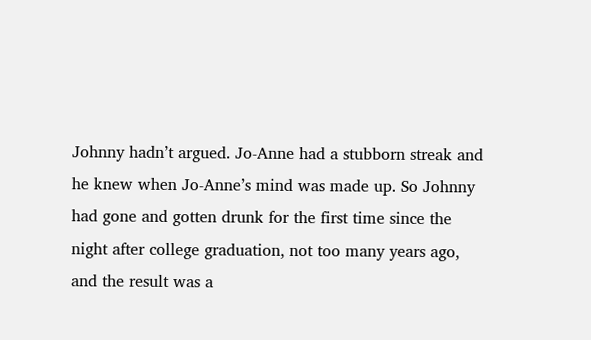Johnny hadn’t argued. Jo-Anne had a stubborn streak and he knew when Jo-Anne’s mind was made up. So Johnny had gone and gotten drunk for the first time since the night after college graduation, not too many years ago, and the result was a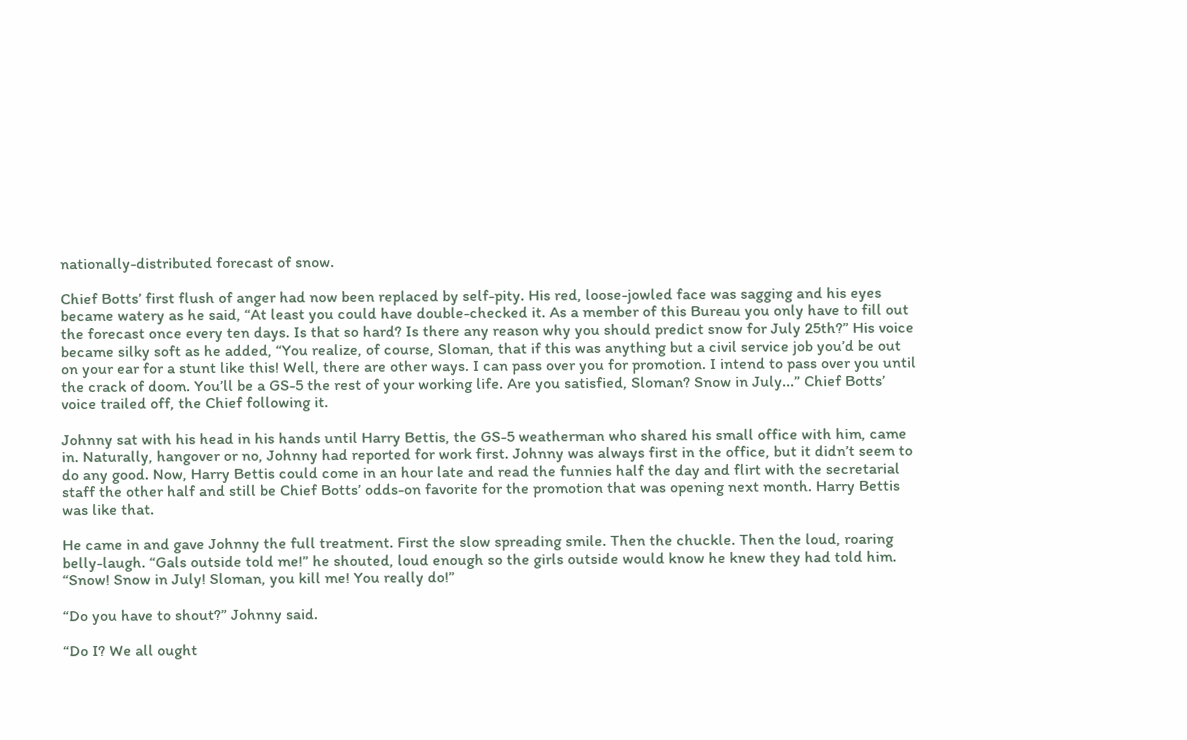nationally-distributed forecast of snow.

Chief Botts’ first flush of anger had now been replaced by self-pity. His red, loose-jowled face was sagging and his eyes became watery as he said, “At least you could have double-checked it. As a member of this Bureau you only have to fill out the forecast once every ten days. Is that so hard? Is there any reason why you should predict snow for July 25th?” His voice became silky soft as he added, “You realize, of course, Sloman, that if this was anything but a civil service job you’d be out on your ear for a stunt like this! Well, there are other ways. I can pass over you for promotion. I intend to pass over you until the crack of doom. You’ll be a GS-5 the rest of your working life. Are you satisfied, Sloman? Snow in July...” Chief Botts’ voice trailed off, the Chief following it.

Johnny sat with his head in his hands until Harry Bettis, the GS-5 weatherman who shared his small office with him, came in. Naturally, hangover or no, Johnny had reported for work first. Johnny was always first in the office, but it didn’t seem to do any good. Now, Harry Bettis could come in an hour late and read the funnies half the day and flirt with the secretarial staff the other half and still be Chief Botts’ odds-on favorite for the promotion that was opening next month. Harry Bettis was like that.

He came in and gave Johnny the full treatment. First the slow spreading smile. Then the chuckle. Then the loud, roaring belly-laugh. “Gals outside told me!” he shouted, loud enough so the girls outside would know he knew they had told him. “Snow! Snow in July! Sloman, you kill me! You really do!”

“Do you have to shout?” Johnny said.

“Do I? We all ought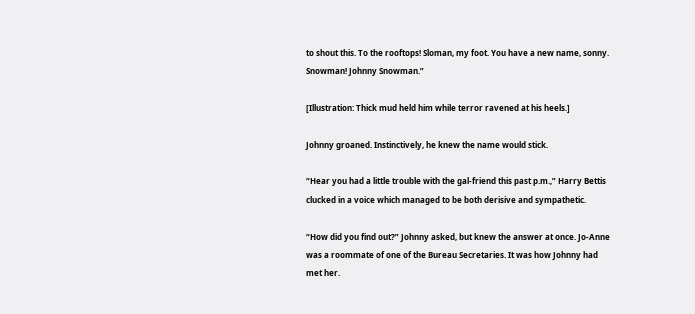to shout this. To the rooftops! Sloman, my foot. You have a new name, sonny. Snowman! Johnny Snowman.”

[Illustration: Thick mud held him while terror ravened at his heels.]

Johnny groaned. Instinctively, he knew the name would stick.

“Hear you had a little trouble with the gal-friend this past p.m.,” Harry Bettis clucked in a voice which managed to be both derisive and sympathetic.

“How did you find out?” Johnny asked, but knew the answer at once. Jo-Anne was a roommate of one of the Bureau Secretaries. It was how Johnny had met her.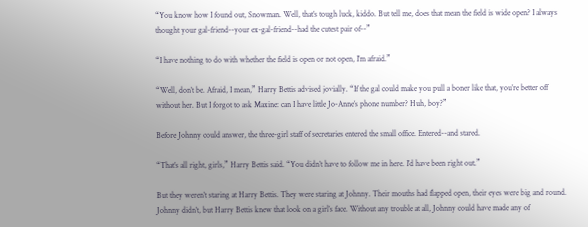“You know how I found out, Snowman. Well, that’s tough luck, kiddo. But tell me, does that mean the field is wide open? I always thought your gal-friend--your ex-gal-friend--had the cutest pair of--”

“I have nothing to do with whether the field is open or not open, I’m afraid.”

“Well, don’t be. Afraid, I mean,” Harry Bettis advised jovially. “If the gal could make you pull a boner like that, you’re better off without her. But I forgot to ask Maxine: can I have little Jo-Anne’s phone number? Huh, boy?”

Before Johnny could answer, the three-girl staff of secretaries entered the small office. Entered--and stared.

“That’s all right, girls,” Harry Bettis said. “You didn’t have to follow me in here. I’d have been right out.”

But they weren’t staring at Harry Bettis. They were staring at Johnny. Their mouths had flapped open, their eyes were big and round. Johnny didn’t, but Harry Bettis knew that look on a girl’s face. Without any trouble at all, Johnny could have made any of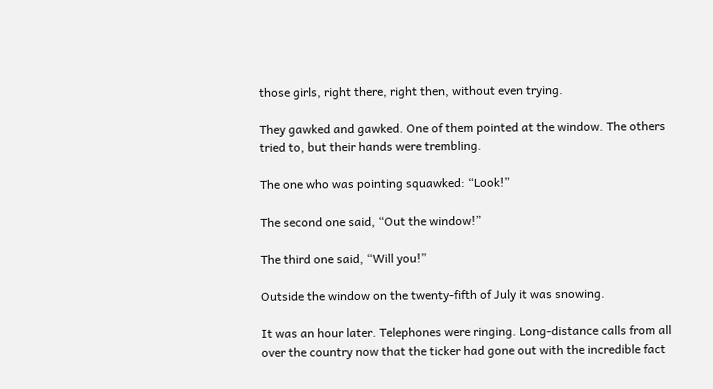those girls, right there, right then, without even trying.

They gawked and gawked. One of them pointed at the window. The others tried to, but their hands were trembling.

The one who was pointing squawked: “Look!”

The second one said, “Out the window!”

The third one said, “Will you!”

Outside the window on the twenty-fifth of July it was snowing.

It was an hour later. Telephones were ringing. Long-distance calls from all over the country now that the ticker had gone out with the incredible fact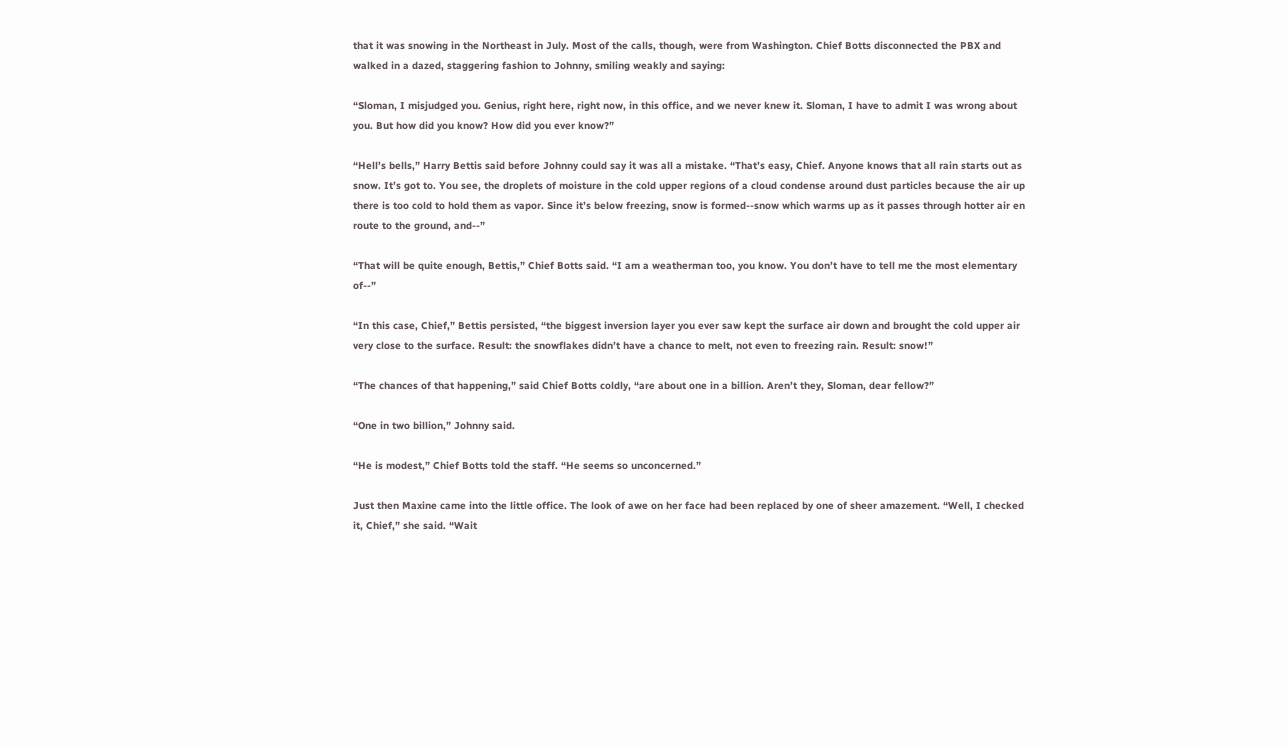that it was snowing in the Northeast in July. Most of the calls, though, were from Washington. Chief Botts disconnected the PBX and walked in a dazed, staggering fashion to Johnny, smiling weakly and saying:

“Sloman, I misjudged you. Genius, right here, right now, in this office, and we never knew it. Sloman, I have to admit I was wrong about you. But how did you know? How did you ever know?”

“Hell’s bells,” Harry Bettis said before Johnny could say it was all a mistake. “That’s easy, Chief. Anyone knows that all rain starts out as snow. It’s got to. You see, the droplets of moisture in the cold upper regions of a cloud condense around dust particles because the air up there is too cold to hold them as vapor. Since it’s below freezing, snow is formed--snow which warms up as it passes through hotter air en route to the ground, and--”

“That will be quite enough, Bettis,” Chief Botts said. “I am a weatherman too, you know. You don’t have to tell me the most elementary of--”

“In this case, Chief,” Bettis persisted, “the biggest inversion layer you ever saw kept the surface air down and brought the cold upper air very close to the surface. Result: the snowflakes didn’t have a chance to melt, not even to freezing rain. Result: snow!”

“The chances of that happening,” said Chief Botts coldly, “are about one in a billion. Aren’t they, Sloman, dear fellow?”

“One in two billion,” Johnny said.

“He is modest,” Chief Botts told the staff. “He seems so unconcerned.”

Just then Maxine came into the little office. The look of awe on her face had been replaced by one of sheer amazement. “Well, I checked it, Chief,” she said. “Wait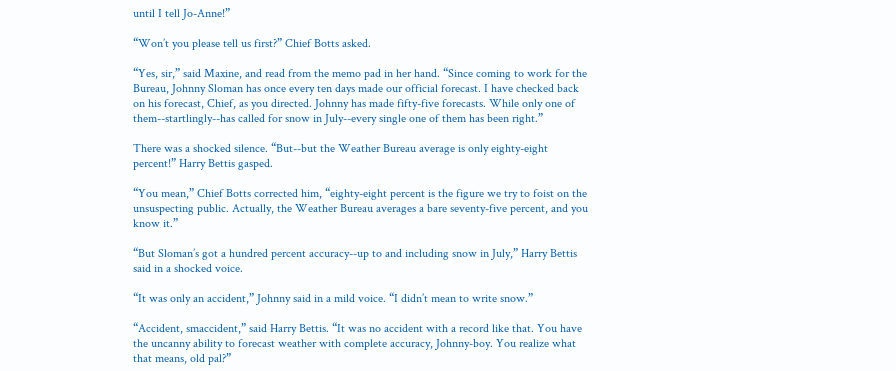until I tell Jo-Anne!”

“Won’t you please tell us first?” Chief Botts asked.

“Yes, sir,” said Maxine, and read from the memo pad in her hand. “Since coming to work for the Bureau, Johnny Sloman has once every ten days made our official forecast. I have checked back on his forecast, Chief, as you directed. Johnny has made fifty-five forecasts. While only one of them--startlingly--has called for snow in July--every single one of them has been right.”

There was a shocked silence. “But--but the Weather Bureau average is only eighty-eight percent!” Harry Bettis gasped.

“You mean,” Chief Botts corrected him, “eighty-eight percent is the figure we try to foist on the unsuspecting public. Actually, the Weather Bureau averages a bare seventy-five percent, and you know it.”

“But Sloman’s got a hundred percent accuracy--up to and including snow in July,” Harry Bettis said in a shocked voice.

“It was only an accident,” Johnny said in a mild voice. “I didn’t mean to write snow.”

“Accident, smaccident,” said Harry Bettis. “It was no accident with a record like that. You have the uncanny ability to forecast weather with complete accuracy, Johnny-boy. You realize what that means, old pal?”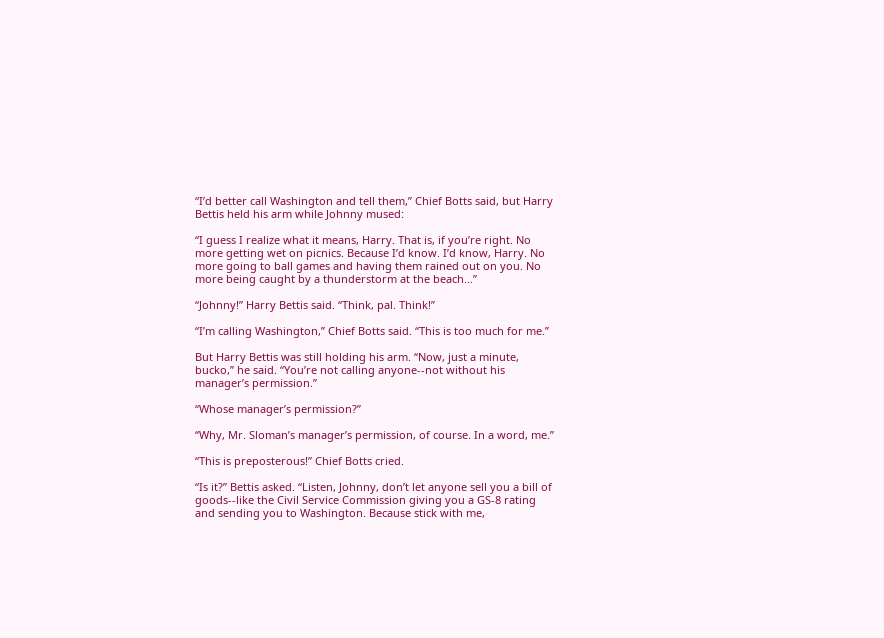“I’d better call Washington and tell them,” Chief Botts said, but Harry Bettis held his arm while Johnny mused:

“I guess I realize what it means, Harry. That is, if you’re right. No more getting wet on picnics. Because I’d know. I’d know, Harry. No more going to ball games and having them rained out on you. No more being caught by a thunderstorm at the beach...”

“Johnny!” Harry Bettis said. “Think, pal. Think!”

“I’m calling Washington,” Chief Botts said. “This is too much for me.”

But Harry Bettis was still holding his arm. “Now, just a minute, bucko,” he said. “You’re not calling anyone--not without his manager’s permission.”

“Whose manager’s permission?”

“Why, Mr. Sloman’s manager’s permission, of course. In a word, me.”

“This is preposterous!” Chief Botts cried.

“Is it?” Bettis asked. “Listen, Johnny, don’t let anyone sell you a bill of goods--like the Civil Service Commission giving you a GS-8 rating and sending you to Washington. Because stick with me,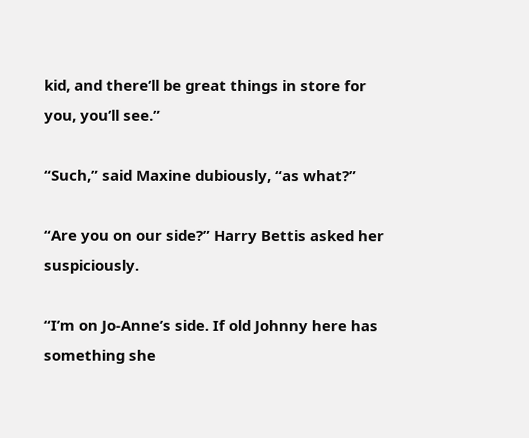kid, and there’ll be great things in store for you, you’ll see.”

“Such,” said Maxine dubiously, “as what?”

“Are you on our side?” Harry Bettis asked her suspiciously.

“I’m on Jo-Anne’s side. If old Johnny here has something she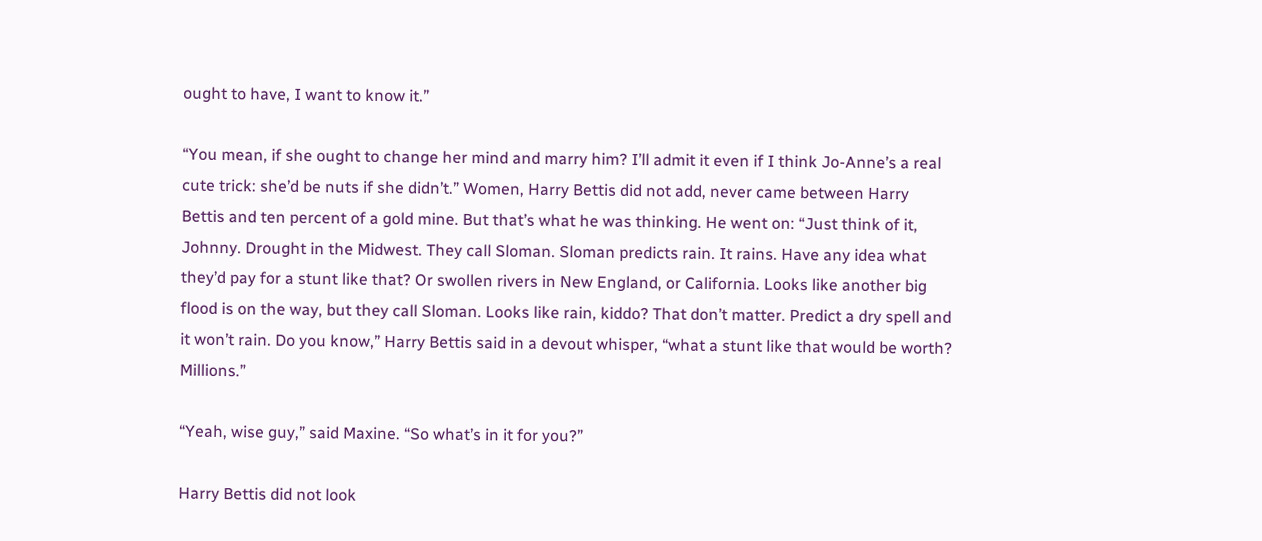ought to have, I want to know it.”

“You mean, if she ought to change her mind and marry him? I’ll admit it even if I think Jo-Anne’s a real cute trick: she’d be nuts if she didn’t.” Women, Harry Bettis did not add, never came between Harry Bettis and ten percent of a gold mine. But that’s what he was thinking. He went on: “Just think of it, Johnny. Drought in the Midwest. They call Sloman. Sloman predicts rain. It rains. Have any idea what they’d pay for a stunt like that? Or swollen rivers in New England, or California. Looks like another big flood is on the way, but they call Sloman. Looks like rain, kiddo? That don’t matter. Predict a dry spell and it won’t rain. Do you know,” Harry Bettis said in a devout whisper, “what a stunt like that would be worth? Millions.”

“Yeah, wise guy,” said Maxine. “So what’s in it for you?”

Harry Bettis did not look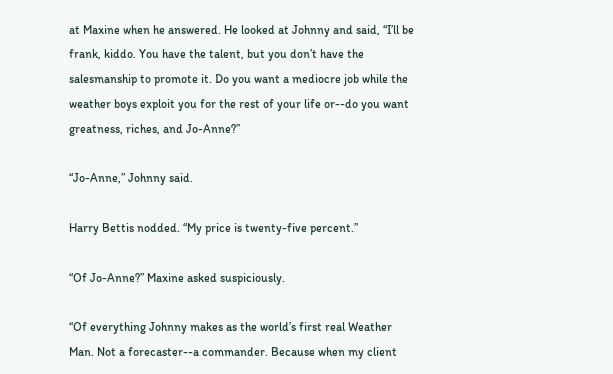at Maxine when he answered. He looked at Johnny and said, “I’ll be frank, kiddo. You have the talent, but you don’t have the salesmanship to promote it. Do you want a mediocre job while the weather boys exploit you for the rest of your life or--do you want greatness, riches, and Jo-Anne?”

“Jo-Anne,” Johnny said.

Harry Bettis nodded. “My price is twenty-five percent.”

“Of Jo-Anne?” Maxine asked suspiciously.

“Of everything Johnny makes as the world’s first real Weather Man. Not a forecaster--a commander. Because when my client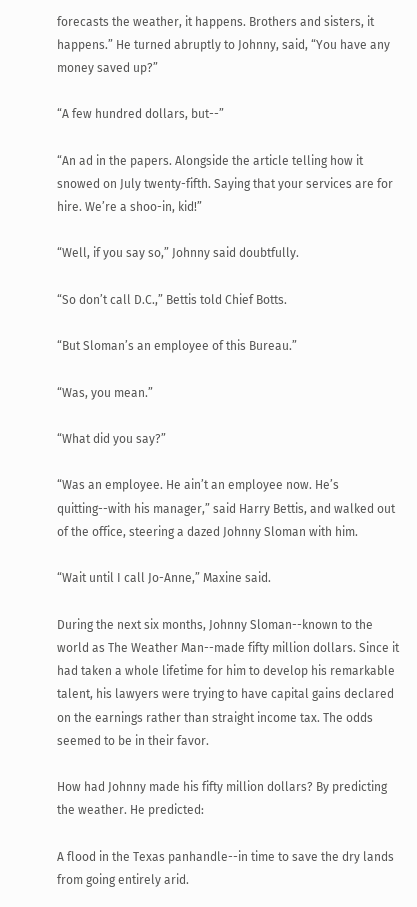forecasts the weather, it happens. Brothers and sisters, it happens.” He turned abruptly to Johnny, said, “You have any money saved up?”

“A few hundred dollars, but--”

“An ad in the papers. Alongside the article telling how it snowed on July twenty-fifth. Saying that your services are for hire. We’re a shoo-in, kid!”

“Well, if you say so,” Johnny said doubtfully.

“So don’t call D.C.,” Bettis told Chief Botts.

“But Sloman’s an employee of this Bureau.”

“Was, you mean.”

“What did you say?”

“Was an employee. He ain’t an employee now. He’s quitting--with his manager,” said Harry Bettis, and walked out of the office, steering a dazed Johnny Sloman with him.

“Wait until I call Jo-Anne,” Maxine said.

During the next six months, Johnny Sloman--known to the world as The Weather Man--made fifty million dollars. Since it had taken a whole lifetime for him to develop his remarkable talent, his lawyers were trying to have capital gains declared on the earnings rather than straight income tax. The odds seemed to be in their favor.

How had Johnny made his fifty million dollars? By predicting the weather. He predicted:

A flood in the Texas panhandle--in time to save the dry lands from going entirely arid.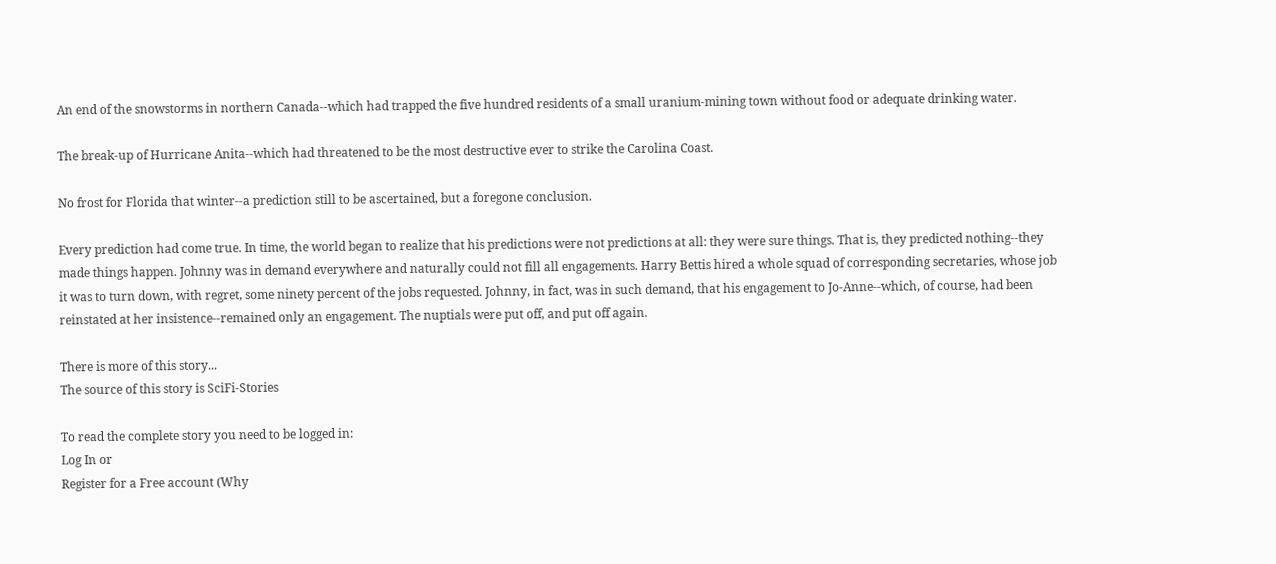An end of the snowstorms in northern Canada--which had trapped the five hundred residents of a small uranium-mining town without food or adequate drinking water.

The break-up of Hurricane Anita--which had threatened to be the most destructive ever to strike the Carolina Coast.

No frost for Florida that winter--a prediction still to be ascertained, but a foregone conclusion.

Every prediction had come true. In time, the world began to realize that his predictions were not predictions at all: they were sure things. That is, they predicted nothing--they made things happen. Johnny was in demand everywhere and naturally could not fill all engagements. Harry Bettis hired a whole squad of corresponding secretaries, whose job it was to turn down, with regret, some ninety percent of the jobs requested. Johnny, in fact, was in such demand, that his engagement to Jo-Anne--which, of course, had been reinstated at her insistence--remained only an engagement. The nuptials were put off, and put off again.

There is more of this story...
The source of this story is SciFi-Stories

To read the complete story you need to be logged in:
Log In or
Register for a Free account (Why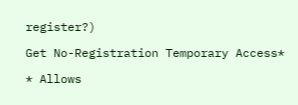register?)

Get No-Registration Temporary Access*

* Allows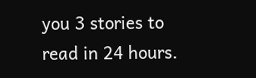you 3 stories to read in 24 hours.